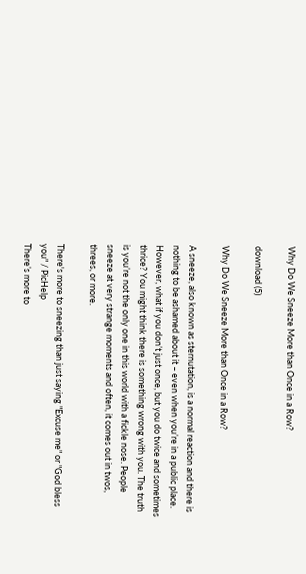Why Do We Sneeze More than Once in a Row?

download (5)

Why Do We Sneeze More than Once in a Row?

A sneeze, also known as sternutation, is a normal reaction and there is nothing to be ashamed about it – even when you’re in a public place. However, what if you don’t just once, but you do twice and sometimes thrice? You might think there is something wrong with you. The truth is you’re not the only one in this world with a fickle nose. People sneeze at very strange moments and often, it comes out in twos, threes, or more.

There's more to sneezing than just saying "Excuse me" or "God bless you" / PicHelp
There’s more to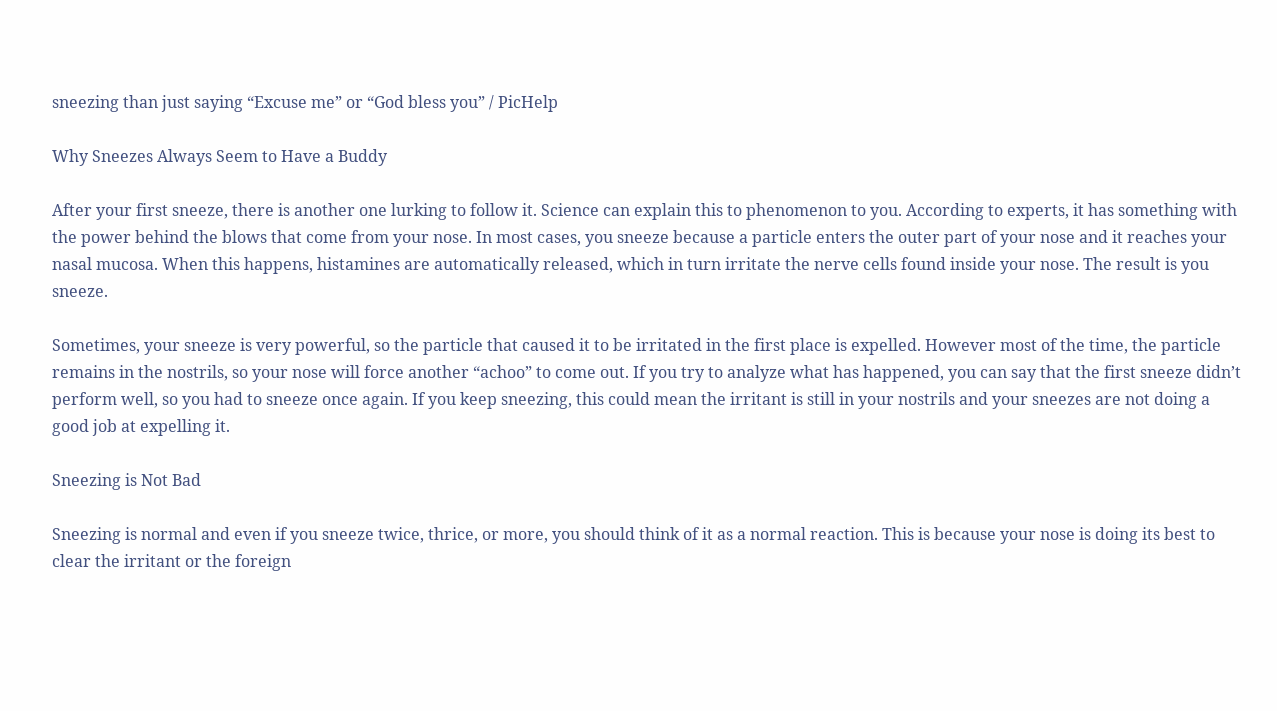sneezing than just saying “Excuse me” or “God bless you” / PicHelp

Why Sneezes Always Seem to Have a Buddy

After your first sneeze, there is another one lurking to follow it. Science can explain this to phenomenon to you. According to experts, it has something with the power behind the blows that come from your nose. In most cases, you sneeze because a particle enters the outer part of your nose and it reaches your nasal mucosa. When this happens, histamines are automatically released, which in turn irritate the nerve cells found inside your nose. The result is you sneeze.

Sometimes, your sneeze is very powerful, so the particle that caused it to be irritated in the first place is expelled. However most of the time, the particle remains in the nostrils, so your nose will force another “achoo” to come out. If you try to analyze what has happened, you can say that the first sneeze didn’t perform well, so you had to sneeze once again. If you keep sneezing, this could mean the irritant is still in your nostrils and your sneezes are not doing a good job at expelling it.

Sneezing is Not Bad

Sneezing is normal and even if you sneeze twice, thrice, or more, you should think of it as a normal reaction. This is because your nose is doing its best to clear the irritant or the foreign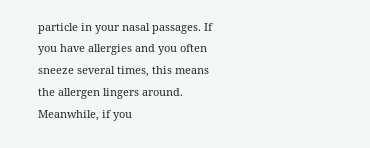particle in your nasal passages. If you have allergies and you often sneeze several times, this means the allergen lingers around. Meanwhile, if you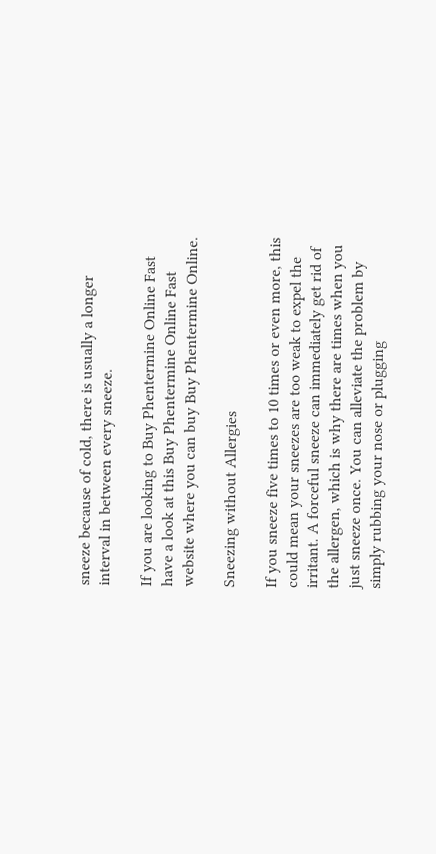sneeze because of cold, there is usually a longer interval in between every sneeze.

If you are looking to Buy Phentermine Online Fast have a look at this Buy Phentermine Online Fast website where you can buy Buy Phentermine Online.

Sneezing without Allergies

If you sneeze five times to 10 times or even more, this could mean your sneezes are too weak to expel the irritant. A forceful sneeze can immediately get rid of the allergen, which is why there are times when you just sneeze once. You can alleviate the problem by simply rubbing your nose or plugging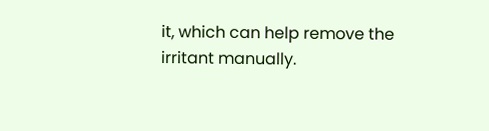it, which can help remove the irritant manually.